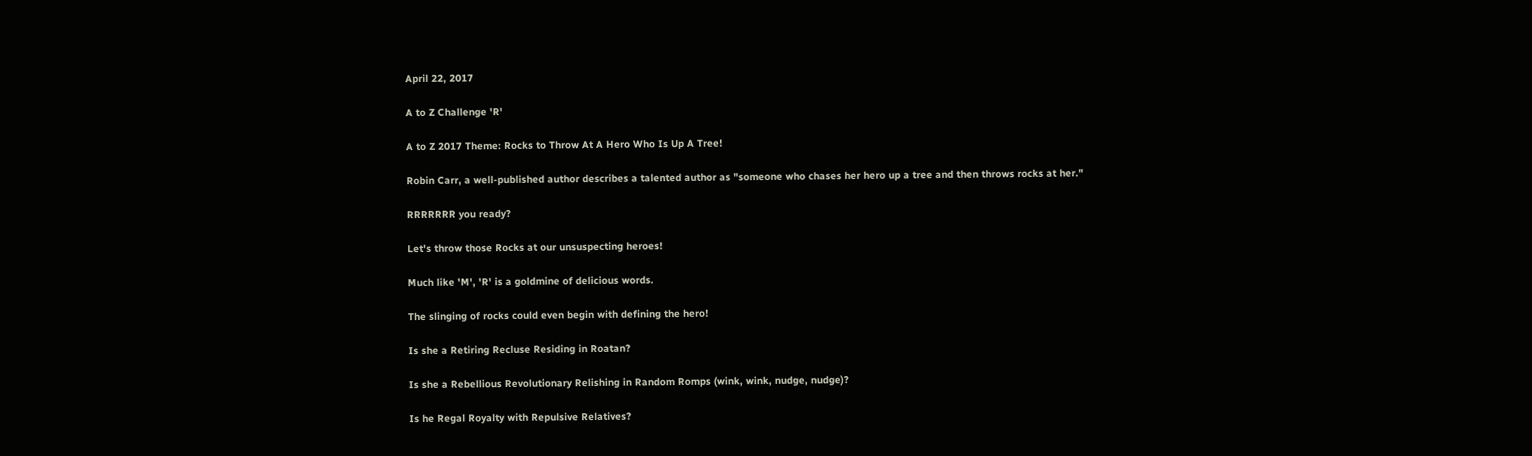April 22, 2017

A to Z Challenge 'R'

A to Z 2017 Theme: Rocks to Throw At A Hero Who Is Up A Tree!

Robin Carr, a well-published author describes a talented author as "someone who chases her hero up a tree and then throws rocks at her."

RRRRRRR you ready?

Let's throw those Rocks at our unsuspecting heroes!

Much like 'M', 'R' is a goldmine of delicious words.

The slinging of rocks could even begin with defining the hero!

Is she a Retiring Recluse Residing in Roatan?

Is she a Rebellious Revolutionary Relishing in Random Romps (wink, wink, nudge, nudge)?

Is he Regal Royalty with Repulsive Relatives?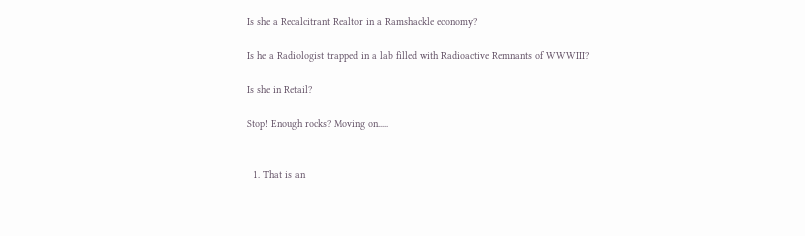Is she a Recalcitrant Realtor in a Ramshackle economy?

Is he a Radiologist trapped in a lab filled with Radioactive Remnants of WWWIII?

Is she in Retail?

Stop! Enough rocks? Moving on.....


  1. That is an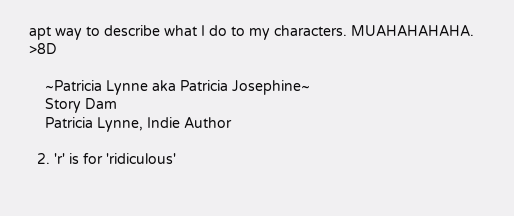apt way to describe what I do to my characters. MUAHAHAHAHA. >8D

    ~Patricia Lynne aka Patricia Josephine~
    Story Dam
    Patricia Lynne, Indie Author

  2. 'r' is for 'ridiculous'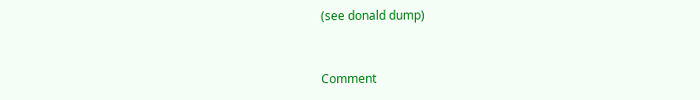(see donald dump)


Comment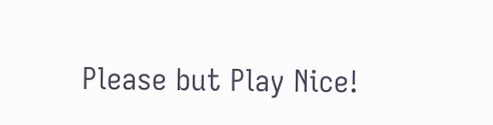Please but Play Nice!